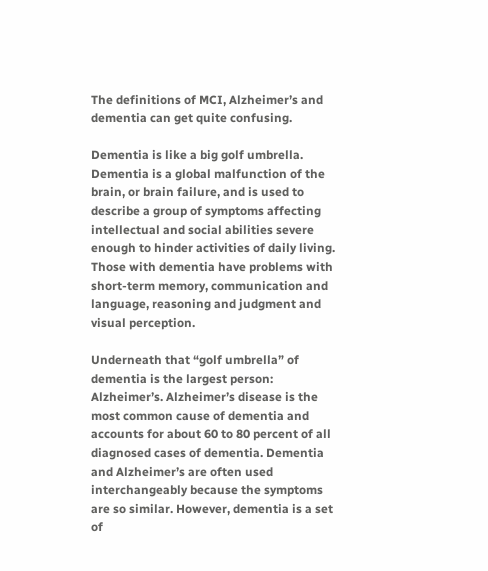The definitions of MCI, Alzheimer’s and dementia can get quite confusing.

Dementia is like a big golf umbrella. Dementia is a global malfunction of the brain, or brain failure, and is used to describe a group of symptoms affecting intellectual and social abilities severe enough to hinder activities of daily living. Those with dementia have problems with short-term memory, communication and language, reasoning and judgment and visual perception.

Underneath that “golf umbrella” of dementia is the largest person: Alzheimer’s. Alzheimer’s disease is the most common cause of dementia and accounts for about 60 to 80 percent of all diagnosed cases of dementia. Dementia and Alzheimer’s are often used interchangeably because the symptoms are so similar. However, dementia is a set of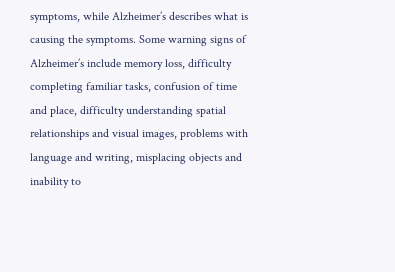symptoms, while Alzheimer’s describes what is causing the symptoms. Some warning signs of Alzheimer’s include memory loss, difficulty completing familiar tasks, confusion of time and place, difficulty understanding spatial relationships and visual images, problems with language and writing, misplacing objects and inability to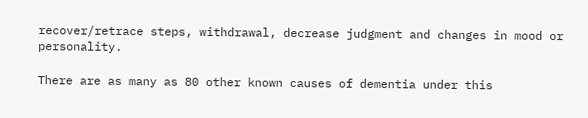recover/retrace steps, withdrawal, decrease judgment and changes in mood or personality.

There are as many as 80 other known causes of dementia under this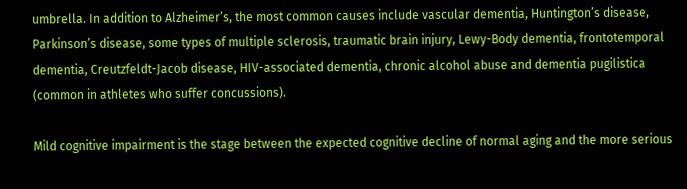umbrella. In addition to Alzheimer’s, the most common causes include vascular dementia, Huntington’s disease, Parkinson’s disease, some types of multiple sclerosis, traumatic brain injury, Lewy-Body dementia, frontotemporal dementia, Creutzfeldt-Jacob disease, HIV-associated dementia, chronic alcohol abuse and dementia pugilistica (common in athletes who suffer concussions).

Mild cognitive impairment is the stage between the expected cognitive decline of normal aging and the more serious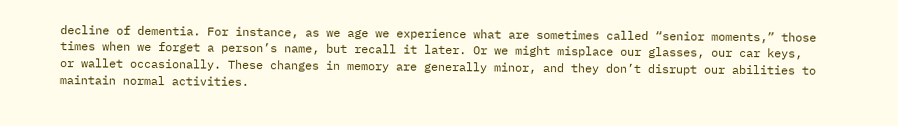decline of dementia. For instance, as we age we experience what are sometimes called “senior moments,” those times when we forget a person’s name, but recall it later. Or we might misplace our glasses, our car keys, or wallet occasionally. These changes in memory are generally minor, and they don’t disrupt our abilities to maintain normal activities.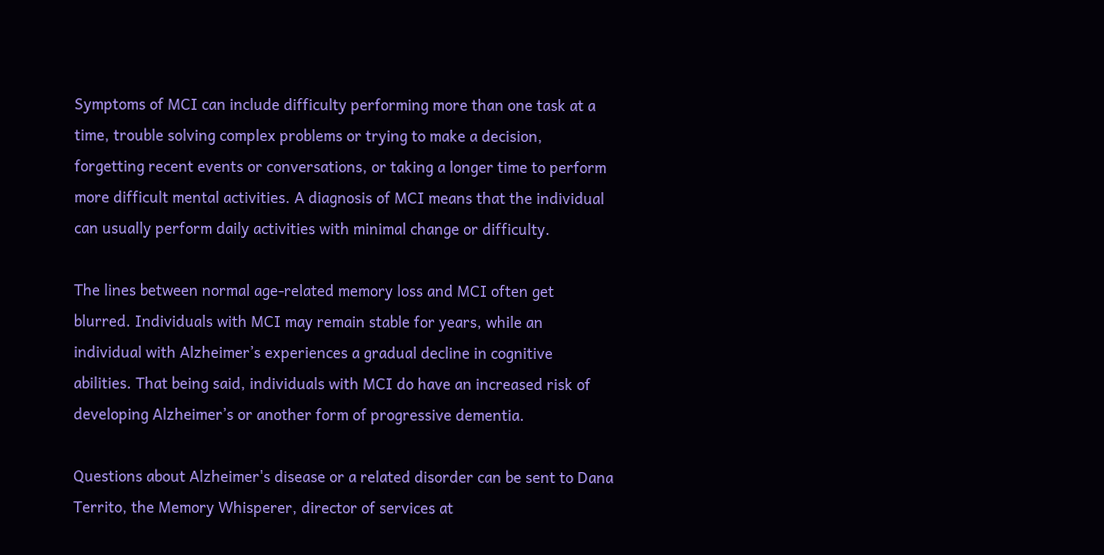Symptoms of MCI can include difficulty performing more than one task at a time, trouble solving complex problems or trying to make a decision, forgetting recent events or conversations, or taking a longer time to perform more difficult mental activities. A diagnosis of MCI means that the individual can usually perform daily activities with minimal change or difficulty.

The lines between normal age-related memory loss and MCI often get blurred. Individuals with MCI may remain stable for years, while an individual with Alzheimer’s experiences a gradual decline in cognitive abilities. That being said, individuals with MCI do have an increased risk of developing Alzheimer’s or another form of progressive dementia.

Questions about Alzheimer's disease or a related disorder can be sent to Dana Territo, the Memory Whisperer, director of services at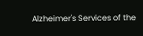Alzheimer's Services of the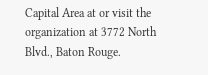Capital Area at or visit the organization at 3772 North Blvd., Baton Rouge.